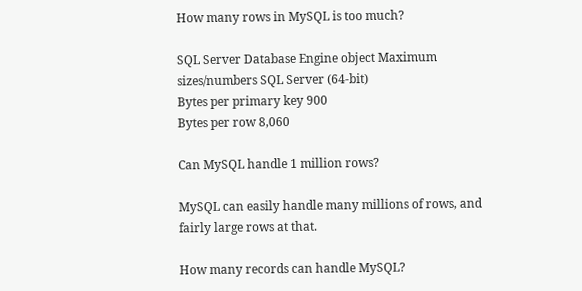How many rows in MySQL is too much?

SQL Server Database Engine object Maximum sizes/numbers SQL Server (64-bit)
Bytes per primary key 900
Bytes per row 8,060

Can MySQL handle 1 million rows?

MySQL can easily handle many millions of rows, and fairly large rows at that.

How many records can handle MySQL?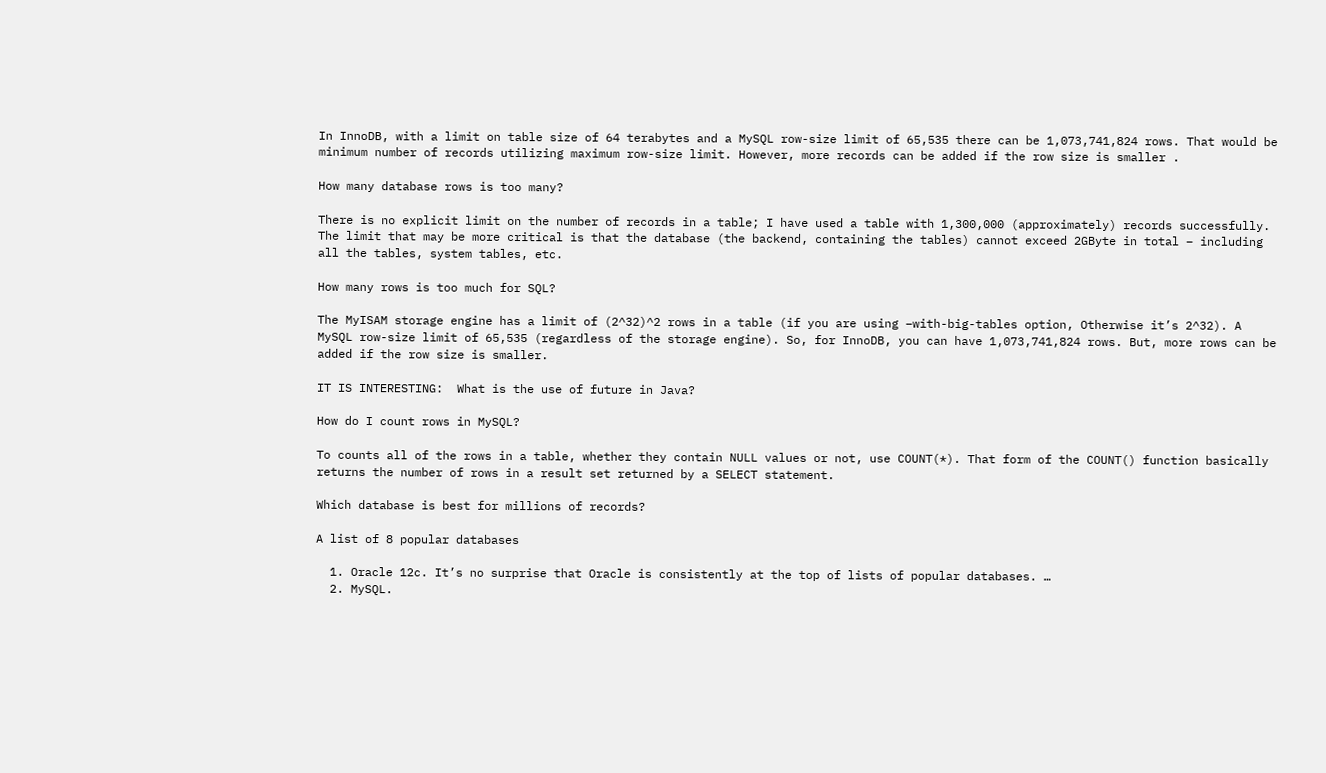In InnoDB, with a limit on table size of 64 terabytes and a MySQL row-size limit of 65,535 there can be 1,073,741,824 rows. That would be minimum number of records utilizing maximum row-size limit. However, more records can be added if the row size is smaller .

How many database rows is too many?

There is no explicit limit on the number of records in a table; I have used a table with 1,300,000 (approximately) records successfully. The limit that may be more critical is that the database (the backend, containing the tables) cannot exceed 2GByte in total – including all the tables, system tables, etc.

How many rows is too much for SQL?

The MyISAM storage engine has a limit of (2^32)^2 rows in a table (if you are using –with-big-tables option, Otherwise it’s 2^32). A MySQL row-size limit of 65,535 (regardless of the storage engine). So, for InnoDB, you can have 1,073,741,824 rows. But, more rows can be added if the row size is smaller.

IT IS INTERESTING:  What is the use of future in Java?

How do I count rows in MySQL?

To counts all of the rows in a table, whether they contain NULL values or not, use COUNT(*). That form of the COUNT() function basically returns the number of rows in a result set returned by a SELECT statement.

Which database is best for millions of records?

A list of 8 popular databases

  1. Oracle 12c. It’s no surprise that Oracle is consistently at the top of lists of popular databases. …
  2. MySQL.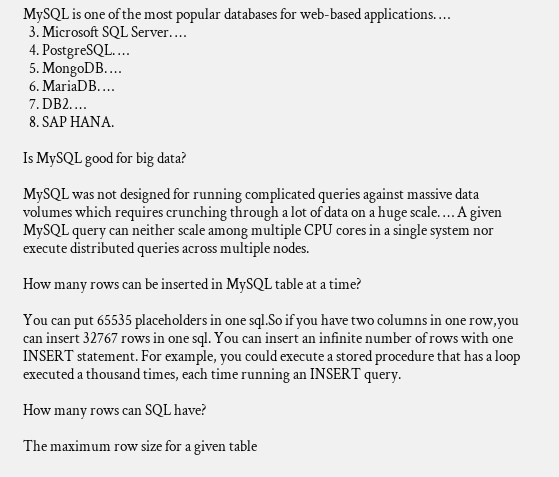MySQL is one of the most popular databases for web-based applications. …
  3. Microsoft SQL Server. …
  4. PostgreSQL. …
  5. MongoDB. …
  6. MariaDB. …
  7. DB2. …
  8. SAP HANA.

Is MySQL good for big data?

MySQL was not designed for running complicated queries against massive data volumes which requires crunching through a lot of data on a huge scale. … A given MySQL query can neither scale among multiple CPU cores in a single system nor execute distributed queries across multiple nodes.

How many rows can be inserted in MySQL table at a time?

You can put 65535 placeholders in one sql.So if you have two columns in one row,you can insert 32767 rows in one sql. You can insert an infinite number of rows with one INSERT statement. For example, you could execute a stored procedure that has a loop executed a thousand times, each time running an INSERT query.

How many rows can SQL have?

The maximum row size for a given table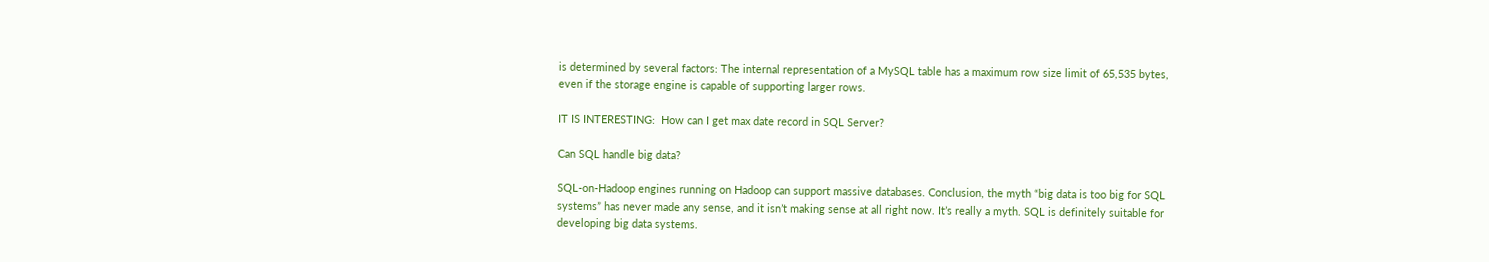is determined by several factors: The internal representation of a MySQL table has a maximum row size limit of 65,535 bytes, even if the storage engine is capable of supporting larger rows.

IT IS INTERESTING:  How can I get max date record in SQL Server?

Can SQL handle big data?

SQL-on-Hadoop engines running on Hadoop can support massive databases. Conclusion, the myth “big data is too big for SQL systems” has never made any sense, and it isn’t making sense at all right now. It’s really a myth. SQL is definitely suitable for developing big data systems.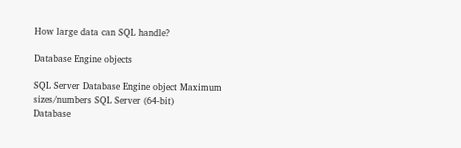How large data can SQL handle?

Database Engine objects

SQL Server Database Engine object Maximum sizes/numbers SQL Server (64-bit)
Database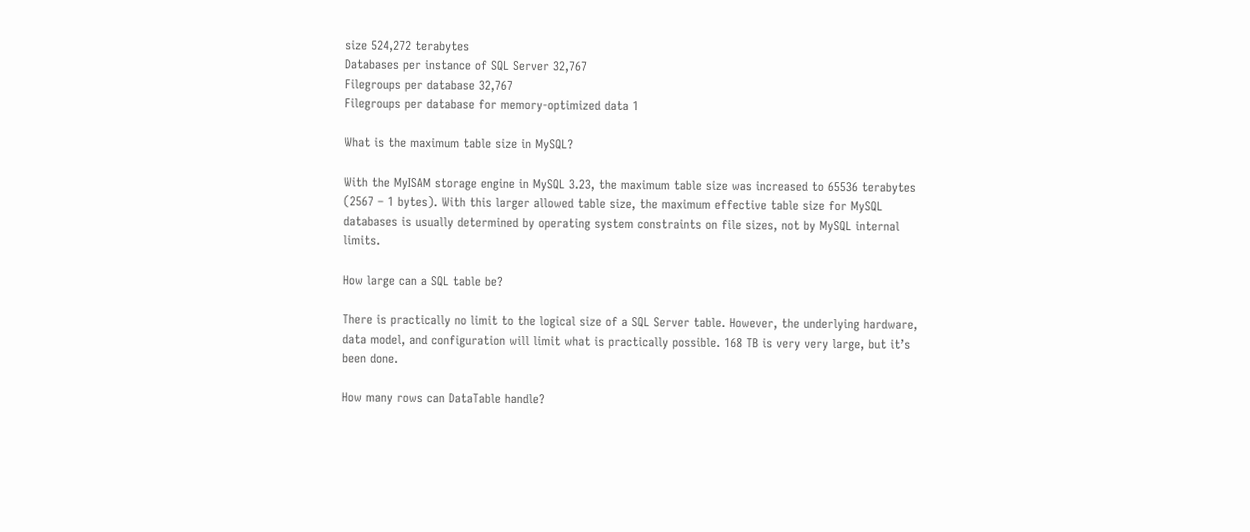size 524,272 terabytes
Databases per instance of SQL Server 32,767
Filegroups per database 32,767
Filegroups per database for memory-optimized data 1

What is the maximum table size in MySQL?

With the MyISAM storage engine in MySQL 3.23, the maximum table size was increased to 65536 terabytes (2567 – 1 bytes). With this larger allowed table size, the maximum effective table size for MySQL databases is usually determined by operating system constraints on file sizes, not by MySQL internal limits.

How large can a SQL table be?

There is practically no limit to the logical size of a SQL Server table. However, the underlying hardware, data model, and configuration will limit what is practically possible. 168 TB is very very large, but it’s been done.

How many rows can DataTable handle?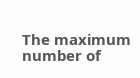The maximum number of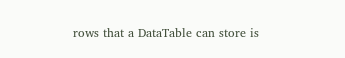rows that a DataTable can store is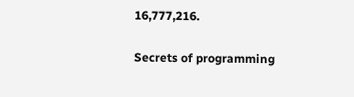16,777,216.

Secrets of programming